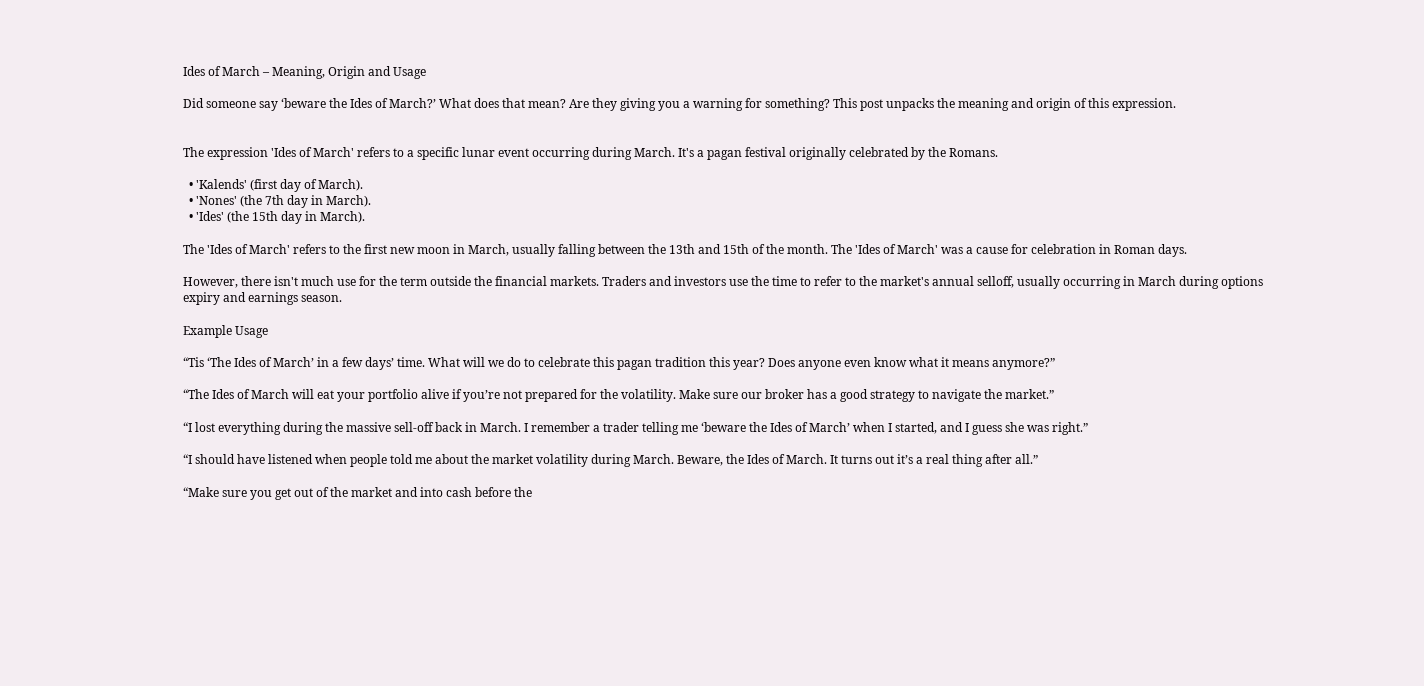Ides of March – Meaning, Origin and Usage

Did someone say ‘beware the Ides of March?’ What does that mean? Are they giving you a warning for something? This post unpacks the meaning and origin of this expression.


The expression 'Ides of March' refers to a specific lunar event occurring during March. It's a pagan festival originally celebrated by the Romans.

  • 'Kalends' (first day of March).
  • 'Nones' (the 7th day in March).
  • 'Ides' (the 15th day in March).

The 'Ides of March' refers to the first new moon in March, usually falling between the 13th and 15th of the month. The 'Ides of March' was a cause for celebration in Roman days.

However, there isn't much use for the term outside the financial markets. Traders and investors use the time to refer to the market's annual selloff, usually occurring in March during options expiry and earnings season.

Example Usage

“Tis ‘The Ides of March’ in a few days’ time. What will we do to celebrate this pagan tradition this year? Does anyone even know what it means anymore?”

“The Ides of March will eat your portfolio alive if you’re not prepared for the volatility. Make sure our broker has a good strategy to navigate the market.”

“I lost everything during the massive sell-off back in March. I remember a trader telling me ‘beware the Ides of March’ when I started, and I guess she was right.”

“I should have listened when people told me about the market volatility during March. Beware, the Ides of March. It turns out it’s a real thing after all.”

“Make sure you get out of the market and into cash before the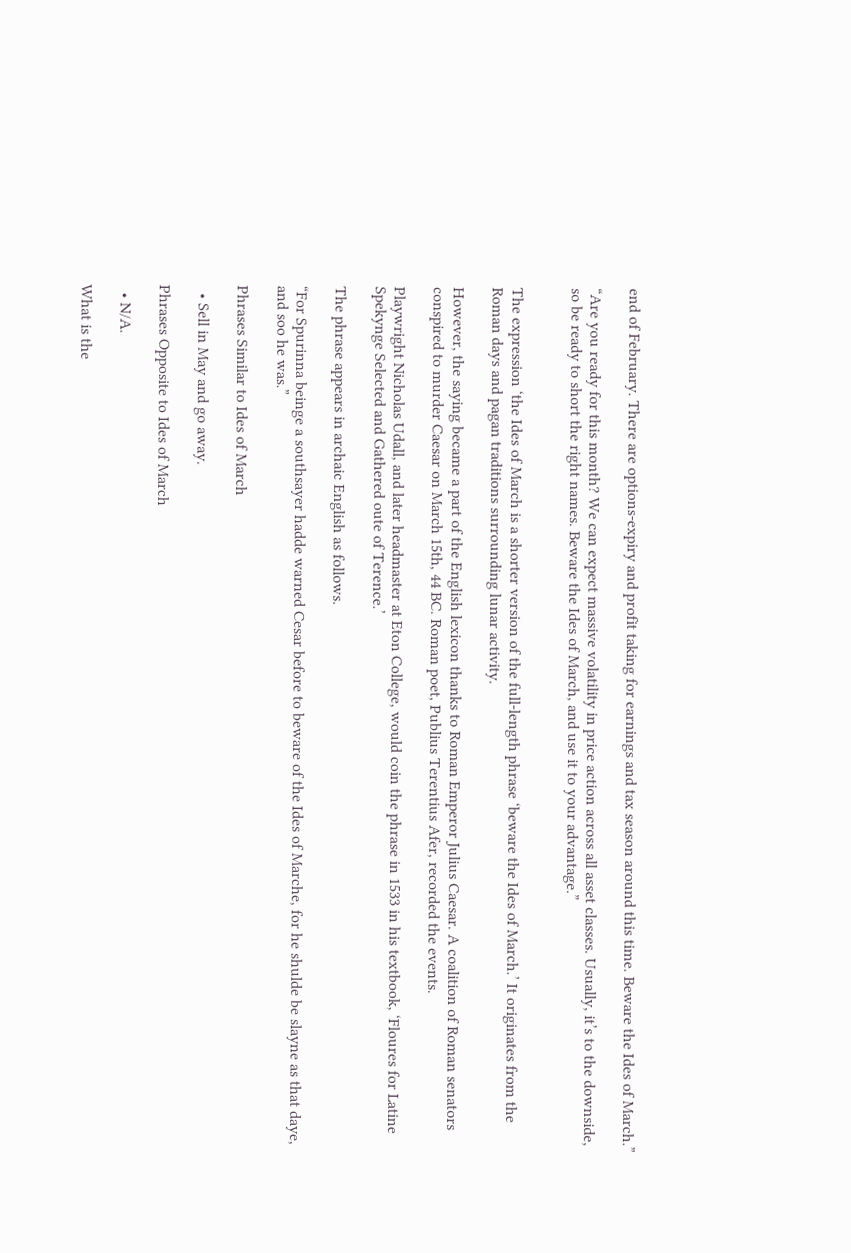end of February. There are options-expiry and profit taking for earnings and tax season around this time. Beware the Ides of March.”

“Are you ready for this month? We can expect massive volatility in price action across all asset classes. Usually, it’s to the downside, so be ready to short the right names. Beware the Ides of March, and use it to your advantage.”


The expression ‘the Ides of March is a shorter version of the full-length phrase ‘beware the Ides of March.’ It originates from the Roman days and pagan traditions surrounding lunar activity.

However, the saying became a part of the English lexicon thanks to Roman Emperor Julius Caesar. A coalition of Roman senators conspired to murder Caesar on March 15th, 44 BC. Roman poet, Publius Terentius Afer, recorded the events.

Playwright Nicholas Udall, and later headmaster at Eton College, would coin the phrase in 1533 in his textbook, ‘Floures for Latine Spekynge Selected and Gathered oute of Terence.’

The phrase appears in archaic English as follows.

“For Spurinna beinge a southsayer hadde warned Cesar before to beware of the Ides of Marche, for he shulde be slayne as that daye, and soo he was.”

Phrases Similar to Ides of March

  • Sell in May and go away.

Phrases Opposite to Ides of March

  • N/A.

What is the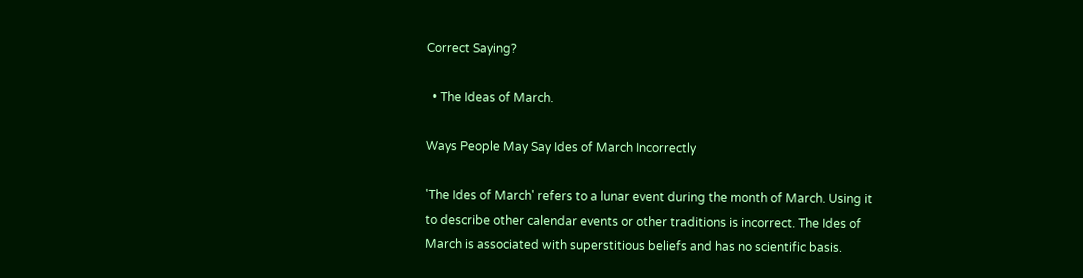Correct Saying?

  • The Ideas of March.

Ways People May Say Ides of March Incorrectly

'The Ides of March' refers to a lunar event during the month of March. Using it to describe other calendar events or other traditions is incorrect. The Ides of March is associated with superstitious beliefs and has no scientific basis.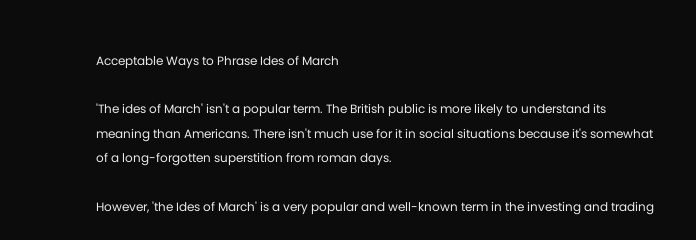Acceptable Ways to Phrase Ides of March

'The ides of March' isn't a popular term. The British public is more likely to understand its meaning than Americans. There isn't much use for it in social situations because it's somewhat of a long-forgotten superstition from roman days.

However, 'the Ides of March' is a very popular and well-known term in the investing and trading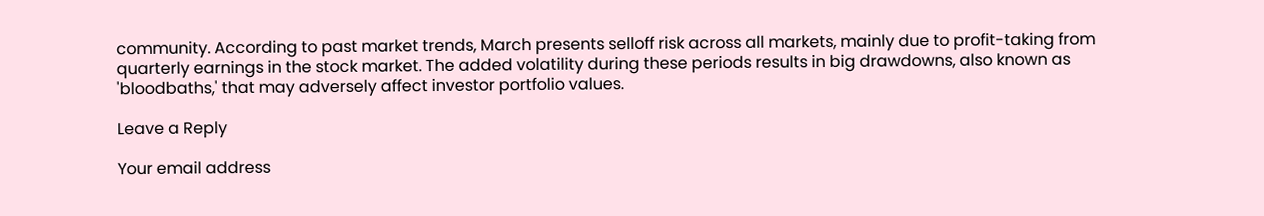community. According to past market trends, March presents selloff risk across all markets, mainly due to profit-taking from quarterly earnings in the stock market. The added volatility during these periods results in big drawdowns, also known as 'bloodbaths,' that may adversely affect investor portfolio values.

Leave a Reply

Your email address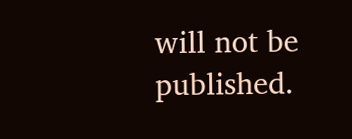will not be published.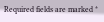Required fields are marked *